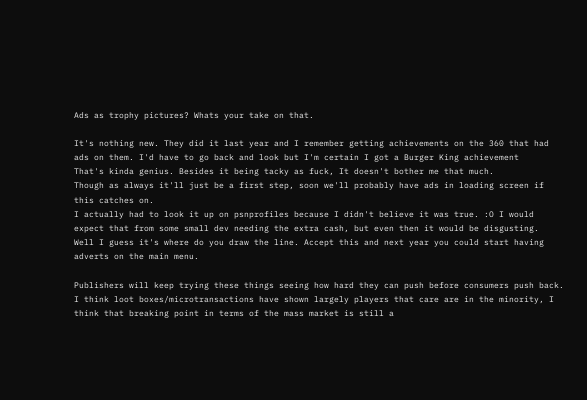Ads as trophy pictures? Whats your take on that.

It's nothing new. They did it last year and I remember getting achievements on the 360 that had ads on them. I'd have to go back and look but I'm certain I got a Burger King achievement
That's kinda genius. Besides it being tacky as fuck, It doesn't bother me that much.
Though as always it'll just be a first step, soon we'll probably have ads in loading screen if this catches on.
I actually had to look it up on psnprofiles because I didn't believe it was true. :O I would expect that from some small dev needing the extra cash, but even then it would be disgusting.
Well I guess it's where do you draw the line. Accept this and next year you could start having adverts on the main menu.

Publishers will keep trying these things seeing how hard they can push before consumers push back. I think loot boxes/microtransactions have shown largely players that care are in the minority, I think that breaking point in terms of the mass market is still a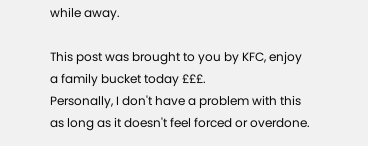while away.

This post was brought to you by KFC, enjoy a family bucket today £££.
Personally, I don't have a problem with this as long as it doesn't feel forced or overdone.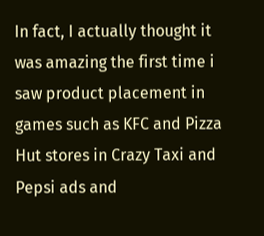In fact, I actually thought it was amazing the first time i saw product placement in games such as KFC and Pizza Hut stores in Crazy Taxi and Pepsi ads and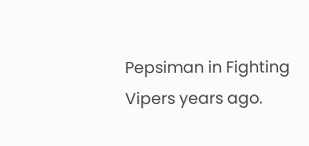Pepsiman in Fighting Vipers years ago.